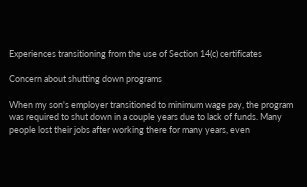Experiences transitioning from the use of Section 14(c) certificates

Concern about shutting down programs

When my son's employer transitioned to minimum wage pay, the program was required to shut down in a couple years due to lack of funds. Many people lost their jobs after working there for many years, even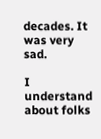decades. It was very sad.

I understand about folks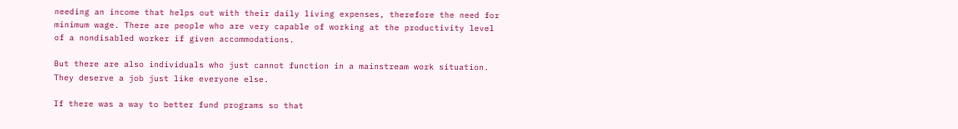needing an income that helps out with their daily living expenses, therefore the need for minimum wage. There are people who are very capable of working at the productivity level of a nondisabled worker if given accommodations.

But there are also individuals who just cannot function in a mainstream work situation. They deserve a job just like everyone else.

If there was a way to better fund programs so that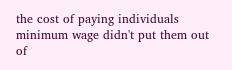the cost of paying individuals minimum wage didn't put them out of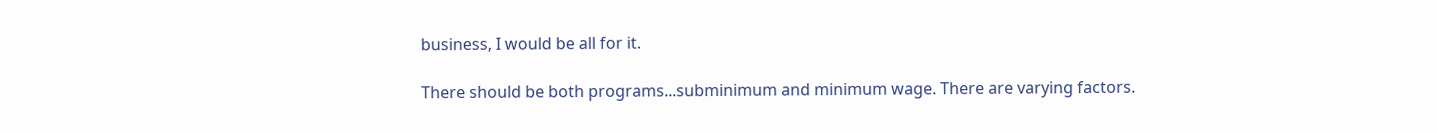business, I would be all for it.

There should be both programs...subminimum and minimum wage. There are varying factors.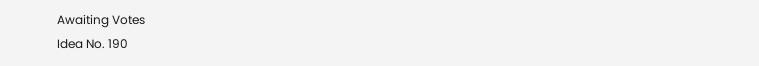Awaiting Votes
Idea No. 190